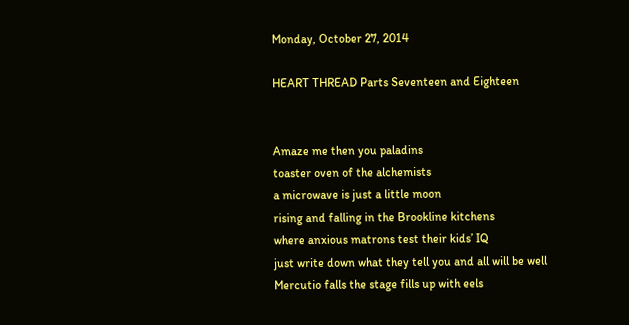Monday, October 27, 2014

HEART THREAD Parts Seventeen and Eighteen


Amaze me then you paladins
toaster oven of the alchemists
a microwave is just a little moon
rising and falling in the Brookline kitchens
where anxious matrons test their kids’ IQ
just write down what they tell you and all will be well
Mercutio falls the stage fills up with eels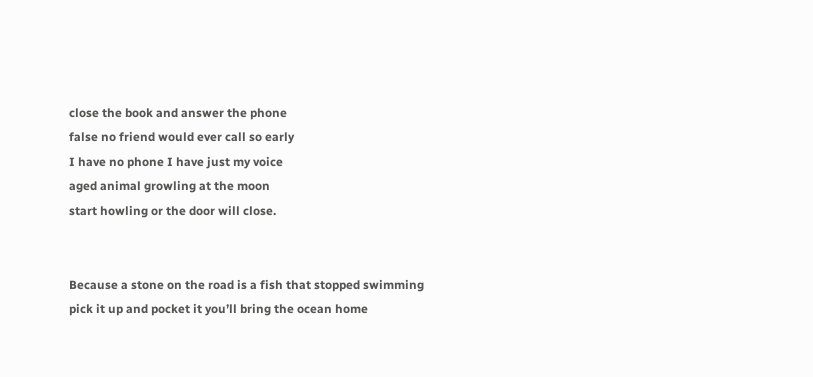close the book and answer the phone
false no friend would ever call so early
I have no phone I have just my voice
aged animal growling at the moon
start howling or the door will close.


Because a stone on the road is a fish that stopped swimming
pick it up and pocket it you’ll bring the ocean home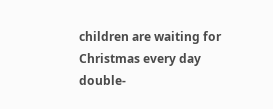children are waiting for Christmas every day
double-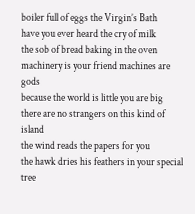boiler full of eggs the Virgin’s Bath
have you ever heard the cry of milk
the sob of bread baking in the oven
machinery is your friend machines are gods
because the world is little you are big
there are no strangers on this kind of island
the wind reads the papers for you
the hawk dries his feathers in your special tree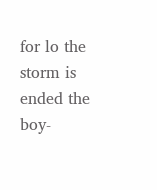for lo the storm is ended the boy-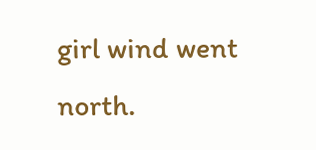girl wind went north.